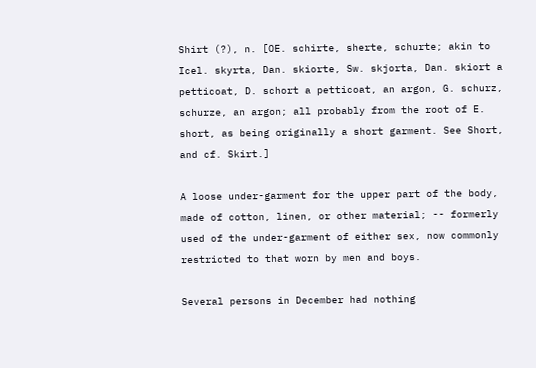Shirt (?), n. [OE. schirte, sherte, schurte; akin to Icel. skyrta, Dan. skiorte, Sw. skjorta, Dan. skiort a petticoat, D. schort a petticoat, an argon, G. schurz, schurze, an argon; all probably from the root of E. short, as being originally a short garment. See Short, and cf. Skirt.]

A loose under-garment for the upper part of the body, made of cotton, linen, or other material; -- formerly used of the under-garment of either sex, now commonly restricted to that worn by men and boys.

Several persons in December had nothing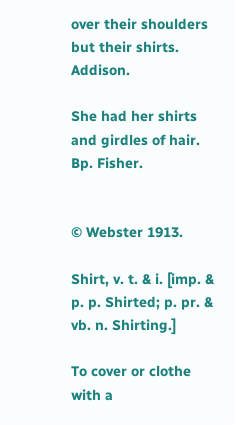over their shoulders but their shirts. Addison.

She had her shirts and girdles of hair. Bp. Fisher.


© Webster 1913.

Shirt, v. t. & i. [imp. & p. p. Shirted; p. pr. & vb. n. Shirting.]

To cover or clothe with a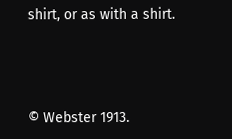shirt, or as with a shirt.



© Webster 1913.